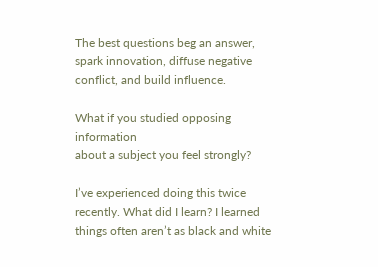The best questions beg an answer, spark innovation, diffuse negative conflict, and build influence.

What if you studied opposing information
about a subject you feel strongly?

I’ve experienced doing this twice recently. What did I learn? I learned things often aren’t as black and white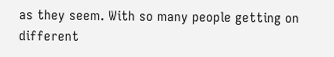as they seem. With so many people getting on different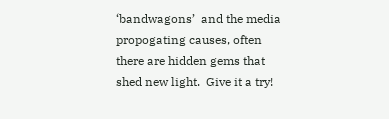‘bandwagons’  and the media propogating causes, often there are hidden gems that shed new light.  Give it a try!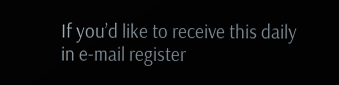If you’d like to receive this daily in e-mail register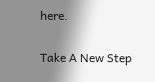here.

Take A New Step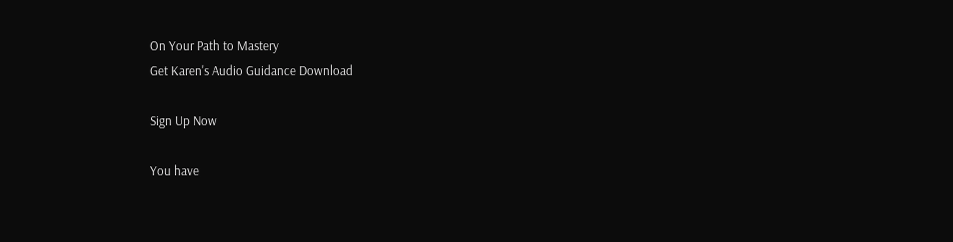On Your Path to Mastery
Get Karen's Audio Guidance Download

Sign Up Now

You have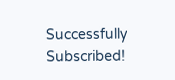Successfully Subscribed!